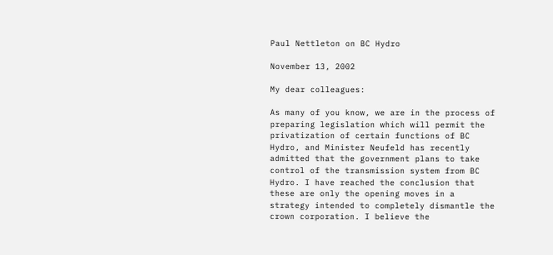Paul Nettleton on BC Hydro

November 13, 2002

My dear colleagues:

As many of you know, we are in the process of preparing legislation which will permit the privatization of certain functions of BC Hydro, and Minister Neufeld has recently admitted that the government plans to take control of the transmission system from BC Hydro. I have reached the conclusion that these are only the opening moves in a strategy intended to completely dismantle the crown corporation. I believe the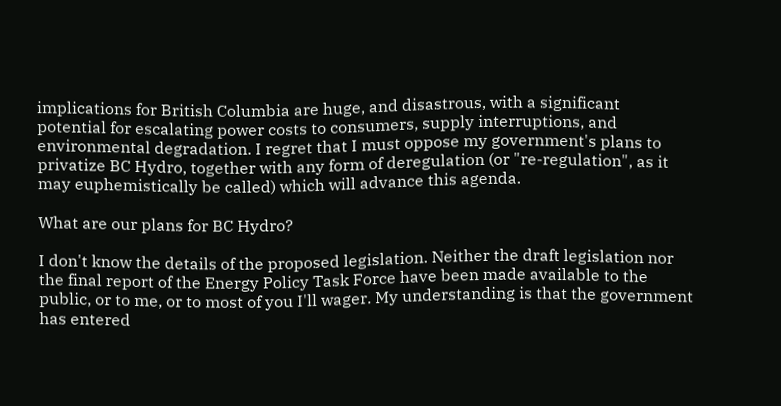implications for British Columbia are huge, and disastrous, with a significant potential for escalating power costs to consumers, supply interruptions, and environmental degradation. I regret that I must oppose my government's plans to privatize BC Hydro, together with any form of deregulation (or "re-regulation", as it may euphemistically be called) which will advance this agenda.

What are our plans for BC Hydro?

I don't know the details of the proposed legislation. Neither the draft legislation nor the final report of the Energy Policy Task Force have been made available to the public, or to me, or to most of you I'll wager. My understanding is that the government has entered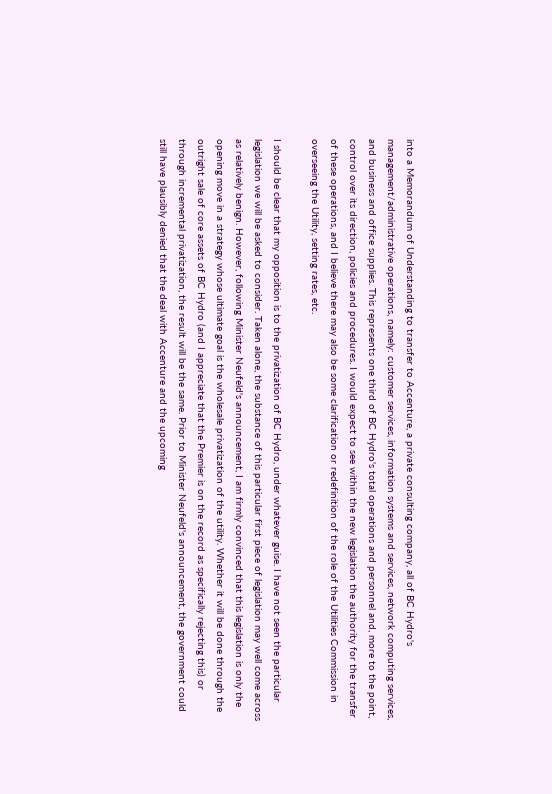into a Memorandum of Understanding to transfer to Accenture, a private consulting company, all of BC Hydro's management/administrative operations, namely: customer services, information systems and services, network computing services, and business and office supplies. This represents one third of BC Hydro's total operations and personnel and, more to the point, control over its direction, policies and procedures. I would expect to see within the new legislation the authority for the transfer of these operations, and I believe there may also be some clarification or redefinition of the role of the Utilities Commission in overseeing the Utility, setting rates, etc.

I should be clear that my opposition is to the privatization of BC Hydro, under whatever guise. I have not seen the particular legislation we will be asked to consider. Taken alone, the substance of this particular first piece of legislation may well come across as relatively benign. However, following Minister Neufeld's announcement, I am firmly convinced that this legislation is only the opening move in a strategy whose ultimate goal is the wholesale privatization of the utility. Whether it will be done through the outright sale of core assets of BC Hydro (and I appreciate that the Premier is on the record as specifically rejecting this) or through incremental privatization, the result will be the same. Prior to Minister Neufeld's announcement, the government could still have plausibly denied that the deal with Accenture and the upcoming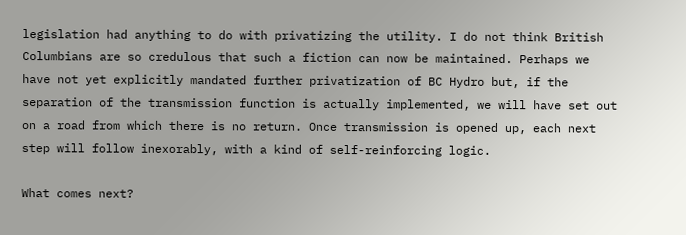legislation had anything to do with privatizing the utility. I do not think British Columbians are so credulous that such a fiction can now be maintained. Perhaps we have not yet explicitly mandated further privatization of BC Hydro but, if the separation of the transmission function is actually implemented, we will have set out on a road from which there is no return. Once transmission is opened up, each next step will follow inexorably, with a kind of self-reinforcing logic.

What comes next?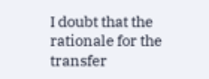I doubt that the rationale for the transfer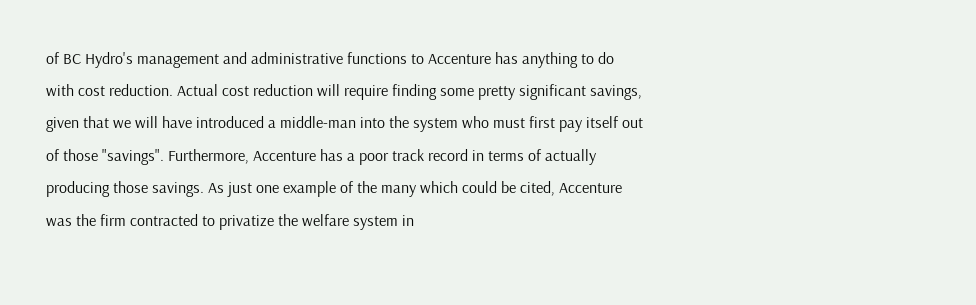of BC Hydro's management and administrative functions to Accenture has anything to do with cost reduction. Actual cost reduction will require finding some pretty significant savings, given that we will have introduced a middle-man into the system who must first pay itself out of those "savings". Furthermore, Accenture has a poor track record in terms of actually producing those savings. As just one example of the many which could be cited, Accenture was the firm contracted to privatize the welfare system in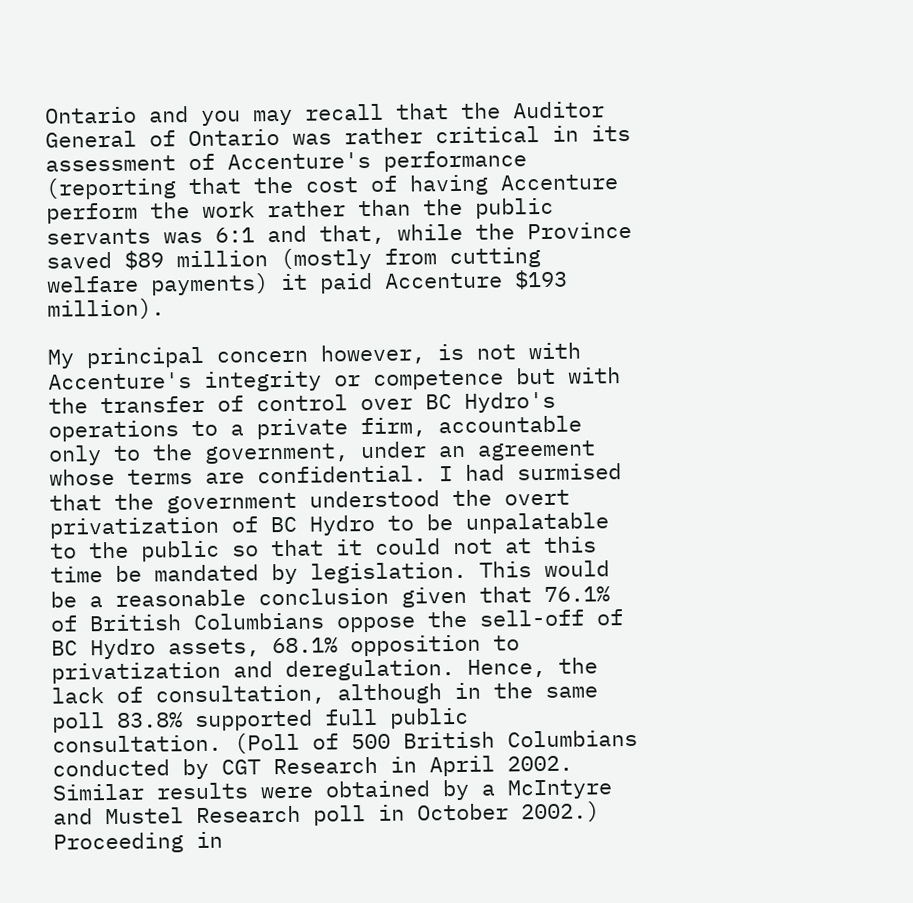Ontario and you may recall that the Auditor General of Ontario was rather critical in its assessment of Accenture's performance (reporting that the cost of having Accenture perform the work rather than the public servants was 6:1 and that, while the Province saved $89 million (mostly from cutting welfare payments) it paid Accenture $193 million).

My principal concern however, is not with Accenture's integrity or competence but with the transfer of control over BC Hydro's operations to a private firm, accountable only to the government, under an agreement whose terms are confidential. I had surmised that the government understood the overt privatization of BC Hydro to be unpalatable to the public so that it could not at this time be mandated by legislation. This would be a reasonable conclusion given that 76.1% of British Columbians oppose the sell-off of BC Hydro assets, 68.1% opposition to privatization and deregulation. Hence, the lack of consultation, although in the same poll 83.8% supported full public consultation. (Poll of 500 British Columbians conducted by CGT Research in April 2002. Similar results were obtained by a McIntyre and Mustel Research poll in October 2002.) Proceeding in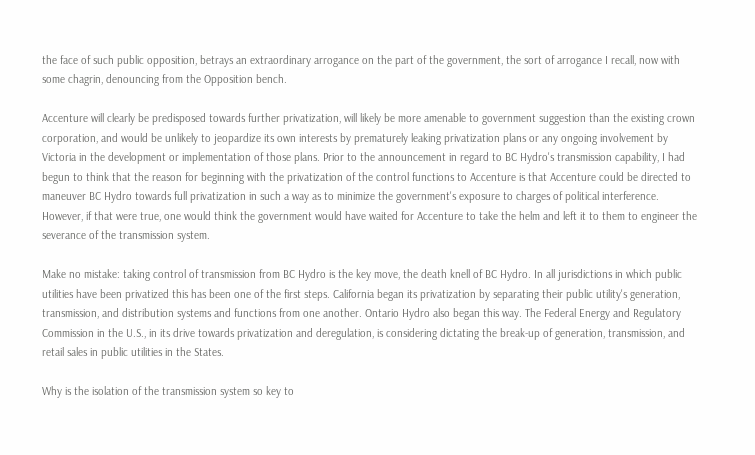the face of such public opposition, betrays an extraordinary arrogance on the part of the government, the sort of arrogance I recall, now with some chagrin, denouncing from the Opposition bench.

Accenture will clearly be predisposed towards further privatization, will likely be more amenable to government suggestion than the existing crown corporation, and would be unlikely to jeopardize its own interests by prematurely leaking privatization plans or any ongoing involvement by Victoria in the development or implementation of those plans. Prior to the announcement in regard to BC Hydro's transmission capability, I had begun to think that the reason for beginning with the privatization of the control functions to Accenture is that Accenture could be directed to maneuver BC Hydro towards full privatization in such a way as to minimize the government's exposure to charges of political interference. However, if that were true, one would think the government would have waited for Accenture to take the helm and left it to them to engineer the severance of the transmission system.

Make no mistake: taking control of transmission from BC Hydro is the key move, the death knell of BC Hydro. In all jurisdictions in which public utilities have been privatized this has been one of the first steps. California began its privatization by separating their public utility's generation, transmission, and distribution systems and functions from one another. Ontario Hydro also began this way. The Federal Energy and Regulatory Commission in the U.S., in its drive towards privatization and deregulation, is considering dictating the break-up of generation, transmission, and retail sales in public utilities in the States.

Why is the isolation of the transmission system so key to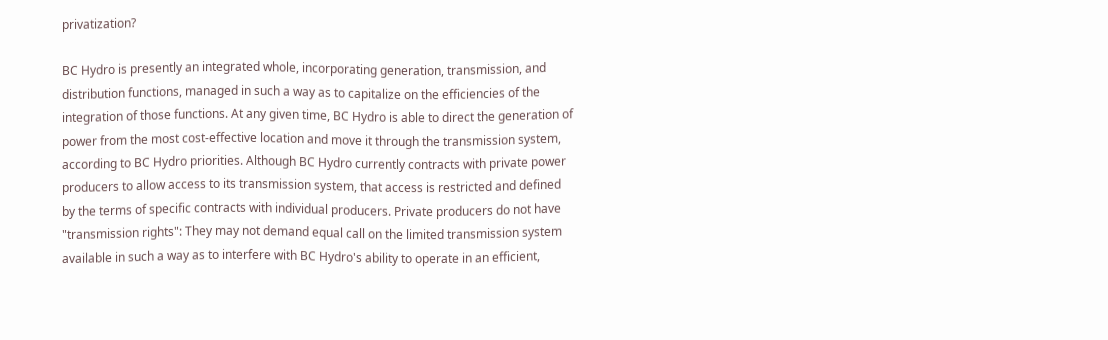privatization?

BC Hydro is presently an integrated whole, incorporating generation, transmission, and distribution functions, managed in such a way as to capitalize on the efficiencies of the integration of those functions. At any given time, BC Hydro is able to direct the generation of power from the most cost-effective location and move it through the transmission system, according to BC Hydro priorities. Although BC Hydro currently contracts with private power producers to allow access to its transmission system, that access is restricted and defined by the terms of specific contracts with individual producers. Private producers do not have "transmission rights": They may not demand equal call on the limited transmission system available in such a way as to interfere with BC Hydro's ability to operate in an efficient,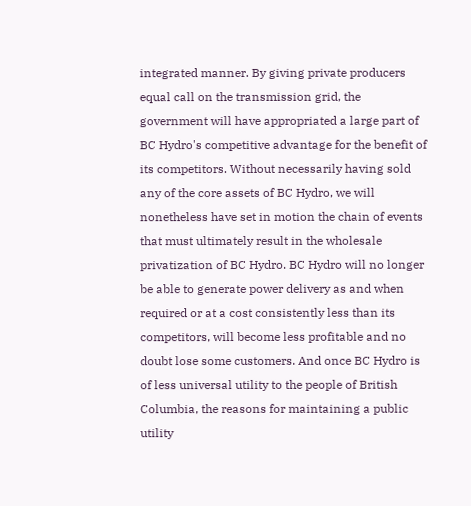integrated manner. By giving private producers equal call on the transmission grid, the government will have appropriated a large part of BC Hydro's competitive advantage for the benefit of its competitors. Without necessarily having sold any of the core assets of BC Hydro, we will nonetheless have set in motion the chain of events that must ultimately result in the wholesale privatization of BC Hydro. BC Hydro will no longer be able to generate power delivery as and when required or at a cost consistently less than its competitors, will become less profitable and no doubt lose some customers. And once BC Hydro is of less universal utility to the people of British Columbia, the reasons for maintaining a public utility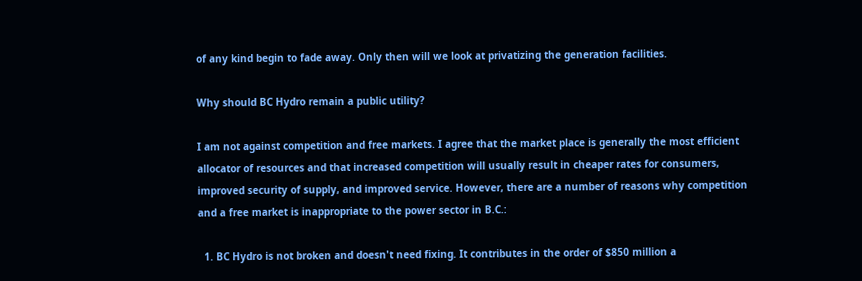of any kind begin to fade away. Only then will we look at privatizing the generation facilities.

Why should BC Hydro remain a public utility?

I am not against competition and free markets. I agree that the market place is generally the most efficient allocator of resources and that increased competition will usually result in cheaper rates for consumers, improved security of supply, and improved service. However, there are a number of reasons why competition and a free market is inappropriate to the power sector in B.C.:

  1. BC Hydro is not broken and doesn't need fixing. It contributes in the order of $850 million a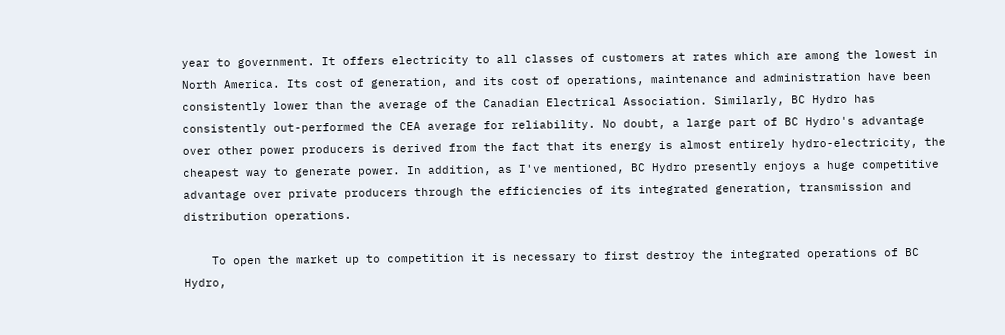year to government. It offers electricity to all classes of customers at rates which are among the lowest in North America. Its cost of generation, and its cost of operations, maintenance and administration have been consistently lower than the average of the Canadian Electrical Association. Similarly, BC Hydro has consistently out-performed the CEA average for reliability. No doubt, a large part of BC Hydro's advantage over other power producers is derived from the fact that its energy is almost entirely hydro-electricity, the cheapest way to generate power. In addition, as I've mentioned, BC Hydro presently enjoys a huge competitive advantage over private producers through the efficiencies of its integrated generation, transmission and distribution operations.

    To open the market up to competition it is necessary to first destroy the integrated operations of BC Hydro,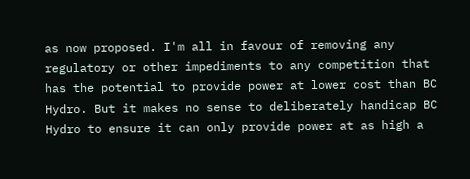as now proposed. I'm all in favour of removing any regulatory or other impediments to any competition that has the potential to provide power at lower cost than BC Hydro. But it makes no sense to deliberately handicap BC Hydro to ensure it can only provide power at as high a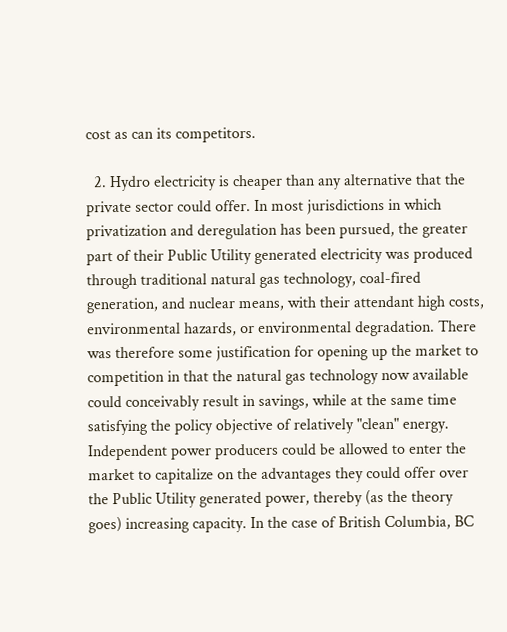cost as can its competitors.

  2. Hydro electricity is cheaper than any alternative that the private sector could offer. In most jurisdictions in which privatization and deregulation has been pursued, the greater part of their Public Utility generated electricity was produced through traditional natural gas technology, coal-fired generation, and nuclear means, with their attendant high costs, environmental hazards, or environmental degradation. There was therefore some justification for opening up the market to competition in that the natural gas technology now available could conceivably result in savings, while at the same time satisfying the policy objective of relatively "clean" energy. Independent power producers could be allowed to enter the market to capitalize on the advantages they could offer over the Public Utility generated power, thereby (as the theory goes) increasing capacity. In the case of British Columbia, BC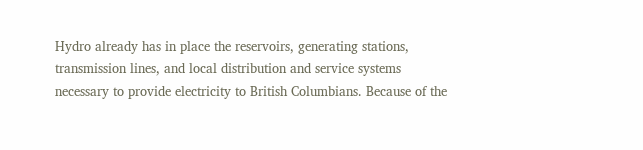Hydro already has in place the reservoirs, generating stations, transmission lines, and local distribution and service systems necessary to provide electricity to British Columbians. Because of the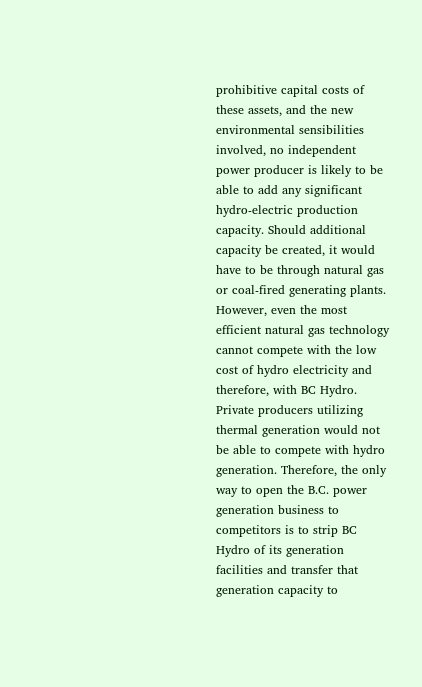prohibitive capital costs of these assets, and the new environmental sensibilities involved, no independent power producer is likely to be able to add any significant hydro-electric production capacity. Should additional capacity be created, it would have to be through natural gas or coal-fired generating plants. However, even the most efficient natural gas technology cannot compete with the low cost of hydro electricity and therefore, with BC Hydro. Private producers utilizing thermal generation would not be able to compete with hydro generation. Therefore, the only way to open the B.C. power generation business to competitors is to strip BC Hydro of its generation facilities and transfer that generation capacity to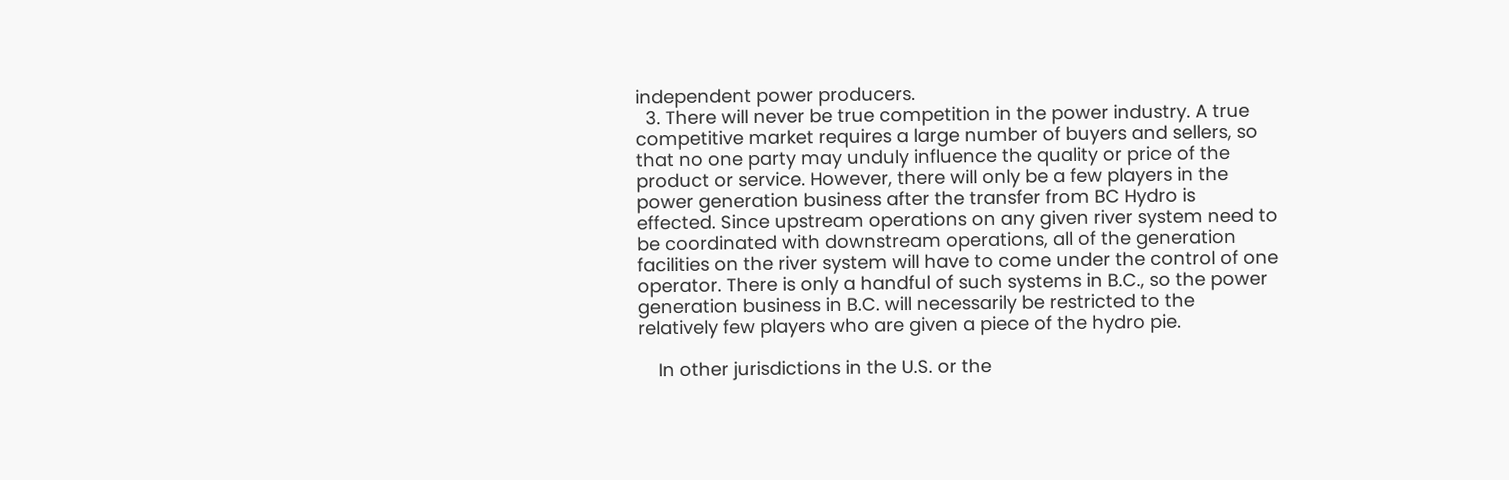independent power producers.
  3. There will never be true competition in the power industry. A true competitive market requires a large number of buyers and sellers, so that no one party may unduly influence the quality or price of the product or service. However, there will only be a few players in the power generation business after the transfer from BC Hydro is effected. Since upstream operations on any given river system need to be coordinated with downstream operations, all of the generation facilities on the river system will have to come under the control of one operator. There is only a handful of such systems in B.C., so the power generation business in B.C. will necessarily be restricted to the relatively few players who are given a piece of the hydro pie.

    In other jurisdictions in the U.S. or the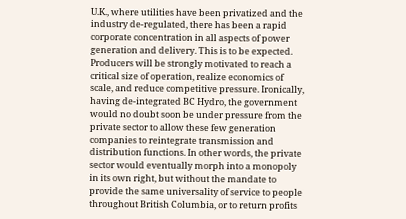U.K., where utilities have been privatized and the industry de-regulated, there has been a rapid corporate concentration in all aspects of power generation and delivery. This is to be expected. Producers will be strongly motivated to reach a critical size of operation, realize economics of scale, and reduce competitive pressure. Ironically, having de-integrated BC Hydro, the government would no doubt soon be under pressure from the private sector to allow these few generation companies to reintegrate transmission and distribution functions. In other words, the private sector would eventually morph into a monopoly in its own right, but without the mandate to provide the same universality of service to people throughout British Columbia, or to return profits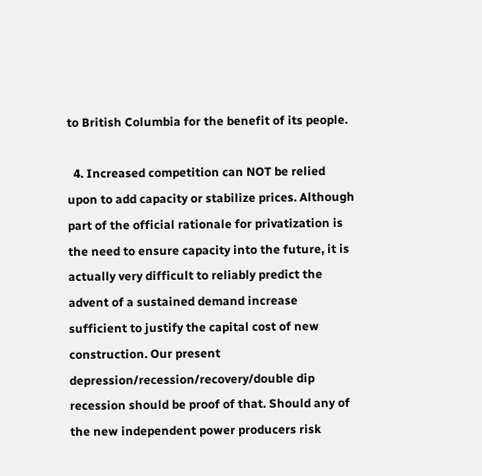to British Columbia for the benefit of its people.

  4. Increased competition can NOT be relied upon to add capacity or stabilize prices. Although part of the official rationale for privatization is the need to ensure capacity into the future, it is actually very difficult to reliably predict the advent of a sustained demand increase sufficient to justify the capital cost of new construction. Our present depression/recession/recovery/double dip recession should be proof of that. Should any of the new independent power producers risk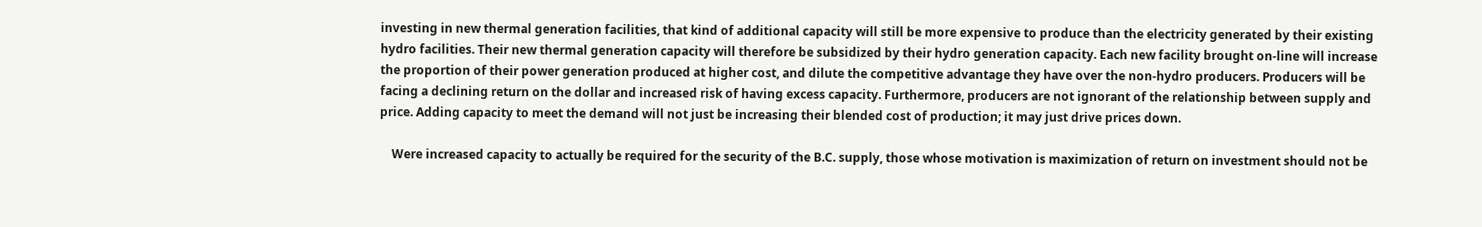investing in new thermal generation facilities, that kind of additional capacity will still be more expensive to produce than the electricity generated by their existing hydro facilities. Their new thermal generation capacity will therefore be subsidized by their hydro generation capacity. Each new facility brought on-line will increase the proportion of their power generation produced at higher cost, and dilute the competitive advantage they have over the non-hydro producers. Producers will be facing a declining return on the dollar and increased risk of having excess capacity. Furthermore, producers are not ignorant of the relationship between supply and price. Adding capacity to meet the demand will not just be increasing their blended cost of production; it may just drive prices down.

    Were increased capacity to actually be required for the security of the B.C. supply, those whose motivation is maximization of return on investment should not be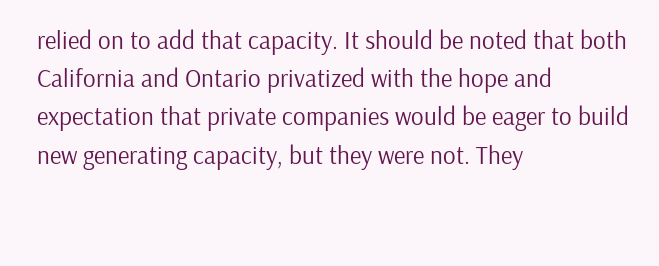relied on to add that capacity. It should be noted that both California and Ontario privatized with the hope and expectation that private companies would be eager to build new generating capacity, but they were not. They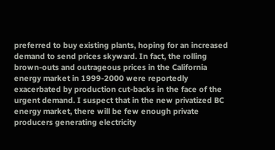preferred to buy existing plants, hoping for an increased demand to send prices skyward. In fact, the rolling brown-outs and outrageous prices in the California energy market in 1999-2000 were reportedly exacerbated by production cut-backs in the face of the urgent demand. I suspect that in the new privatized BC energy market, there will be few enough private producers generating electricity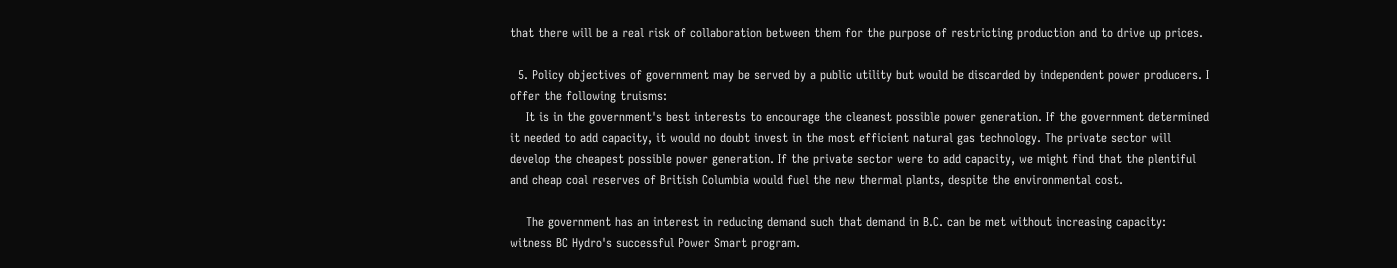that there will be a real risk of collaboration between them for the purpose of restricting production and to drive up prices.

  5. Policy objectives of government may be served by a public utility but would be discarded by independent power producers. I offer the following truisms:
    It is in the government's best interests to encourage the cleanest possible power generation. If the government determined it needed to add capacity, it would no doubt invest in the most efficient natural gas technology. The private sector will develop the cheapest possible power generation. If the private sector were to add capacity, we might find that the plentiful and cheap coal reserves of British Columbia would fuel the new thermal plants, despite the environmental cost.

    The government has an interest in reducing demand such that demand in B.C. can be met without increasing capacity: witness BC Hydro's successful Power Smart program.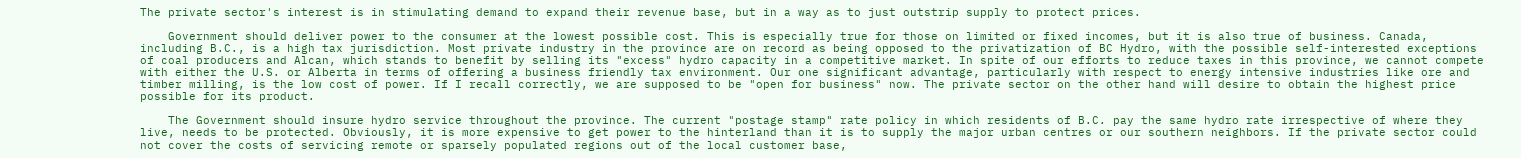The private sector's interest is in stimulating demand to expand their revenue base, but in a way as to just outstrip supply to protect prices.

    Government should deliver power to the consumer at the lowest possible cost. This is especially true for those on limited or fixed incomes, but it is also true of business. Canada, including B.C., is a high tax jurisdiction. Most private industry in the province are on record as being opposed to the privatization of BC Hydro, with the possible self-interested exceptions of coal producers and Alcan, which stands to benefit by selling its "excess" hydro capacity in a competitive market. In spite of our efforts to reduce taxes in this province, we cannot compete with either the U.S. or Alberta in terms of offering a business friendly tax environment. Our one significant advantage, particularly with respect to energy intensive industries like ore and timber milling, is the low cost of power. If I recall correctly, we are supposed to be "open for business" now. The private sector on the other hand will desire to obtain the highest price possible for its product.

    The Government should insure hydro service throughout the province. The current "postage stamp" rate policy in which residents of B.C. pay the same hydro rate irrespective of where they live, needs to be protected. Obviously, it is more expensive to get power to the hinterland than it is to supply the major urban centres or our southern neighbors. If the private sector could not cover the costs of servicing remote or sparsely populated regions out of the local customer base,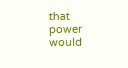that power would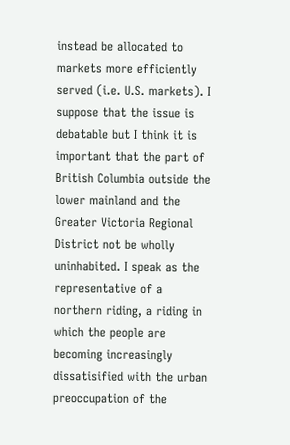instead be allocated to markets more efficiently served (i.e. U.S. markets). I suppose that the issue is debatable but I think it is important that the part of British Columbia outside the lower mainland and the Greater Victoria Regional District not be wholly uninhabited. I speak as the representative of a northern riding, a riding in which the people are becoming increasingly dissatisified with the urban preoccupation of the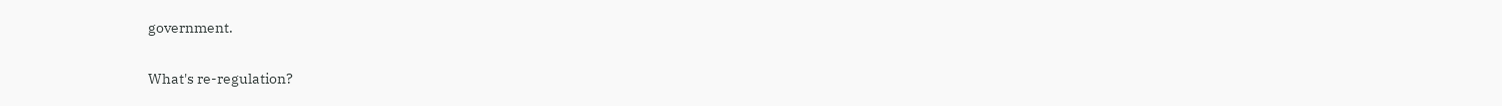government.

What's re-regulation?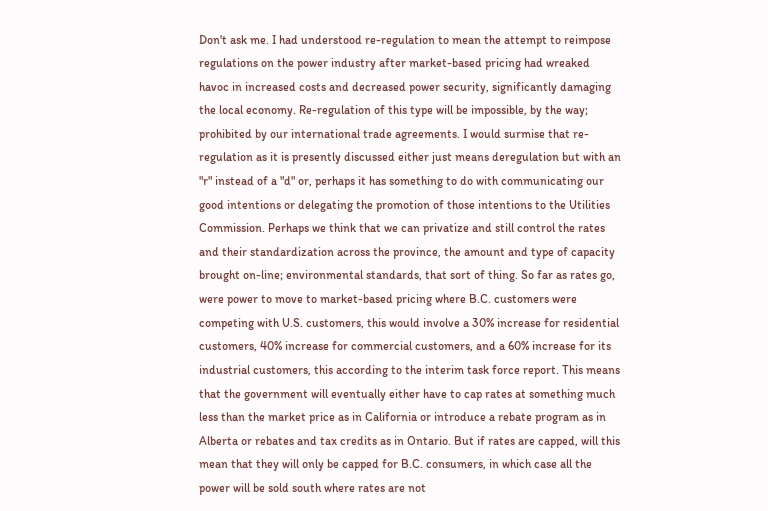Don't ask me. I had understood re-regulation to mean the attempt to reimpose regulations on the power industry after market-based pricing had wreaked havoc in increased costs and decreased power security, significantly damaging the local economy. Re-regulation of this type will be impossible, by the way; prohibited by our international trade agreements. I would surmise that re-regulation as it is presently discussed either just means deregulation but with an "r" instead of a "d" or, perhaps it has something to do with communicating our good intentions or delegating the promotion of those intentions to the Utilities Commission. Perhaps we think that we can privatize and still control the rates and their standardization across the province, the amount and type of capacity brought on-line; environmental standards, that sort of thing. So far as rates go, were power to move to market-based pricing where B.C. customers were competing with U.S. customers, this would involve a 30% increase for residential customers, 40% increase for commercial customers, and a 60% increase for its industrial customers, this according to the interim task force report. This means that the government will eventually either have to cap rates at something much less than the market price as in California or introduce a rebate program as in Alberta or rebates and tax credits as in Ontario. But if rates are capped, will this mean that they will only be capped for B.C. consumers, in which case all the power will be sold south where rates are not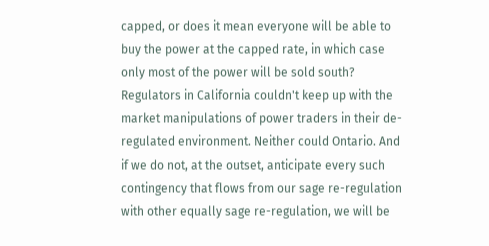capped, or does it mean everyone will be able to buy the power at the capped rate, in which case only most of the power will be sold south? Regulators in California couldn't keep up with the market manipulations of power traders in their de-regulated environment. Neither could Ontario. And if we do not, at the outset, anticipate every such contingency that flows from our sage re-regulation with other equally sage re-regulation, we will be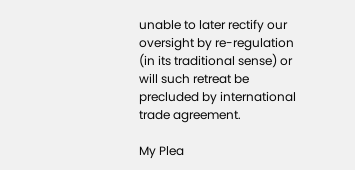unable to later rectify our oversight by re-regulation (in its traditional sense) or will such retreat be precluded by international trade agreement.

My Plea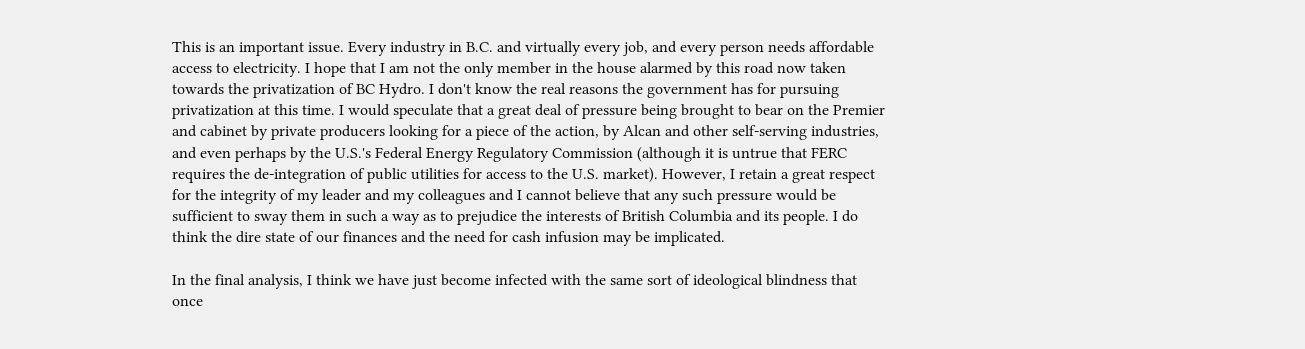This is an important issue. Every industry in B.C. and virtually every job, and every person needs affordable access to electricity. I hope that I am not the only member in the house alarmed by this road now taken towards the privatization of BC Hydro. I don't know the real reasons the government has for pursuing privatization at this time. I would speculate that a great deal of pressure being brought to bear on the Premier and cabinet by private producers looking for a piece of the action, by Alcan and other self-serving industries, and even perhaps by the U.S.'s Federal Energy Regulatory Commission (although it is untrue that FERC requires the de-integration of public utilities for access to the U.S. market). However, I retain a great respect for the integrity of my leader and my colleagues and I cannot believe that any such pressure would be sufficient to sway them in such a way as to prejudice the interests of British Columbia and its people. I do think the dire state of our finances and the need for cash infusion may be implicated.

In the final analysis, I think we have just become infected with the same sort of ideological blindness that once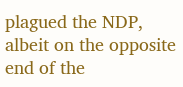plagued the NDP, albeit on the opposite end of the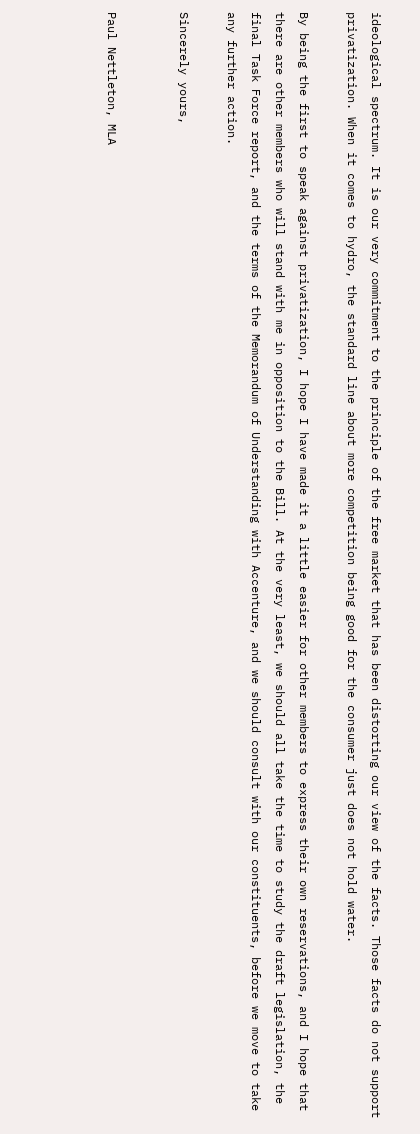ideological spectrum. It is our very commitment to the principle of the free market that has been distorting our view of the facts. Those facts do not support privatization. When it comes to hydro, the standard line about more competition being good for the consumer just does not hold water.

By being the first to speak against privatization, I hope I have made it a little easier for other members to express their own reservations, and I hope that there are other members who will stand with me in opposition to the Bill. At the very least, we should all take the time to study the draft legislation, the final Task Force report, and the terms of the Memorandum of Understanding with Accenture, and we should consult with our constituents, before we move to take any further action.

Sincerely yours,


Paul Nettleton, MLA